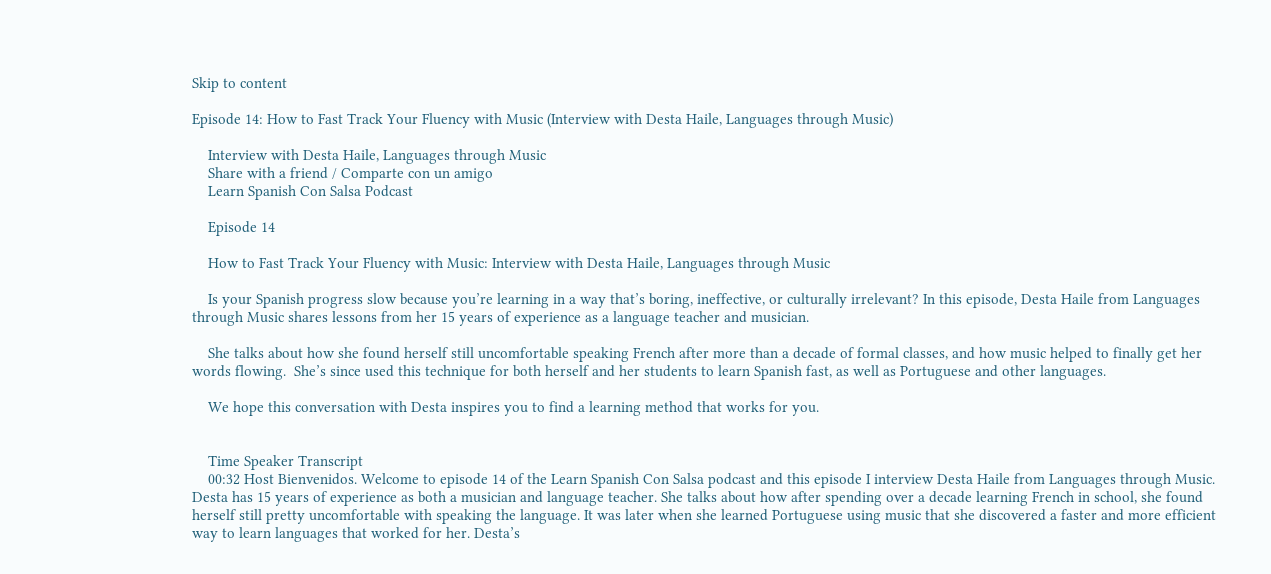Skip to content

Episode 14: How to Fast Track Your Fluency with Music (Interview with Desta Haile, Languages through Music)

    Interview with Desta Haile, Languages through Music
    Share with a friend / Comparte con un amigo
    Learn Spanish Con Salsa Podcast

    Episode 14

    How to Fast Track Your Fluency with Music: Interview with Desta Haile, Languages through Music

    Is your Spanish progress slow because you’re learning in a way that’s boring, ineffective, or culturally irrelevant? In this episode, Desta Haile from Languages through Music shares lessons from her 15 years of experience as a language teacher and musician.

    She talks about how she found herself still uncomfortable speaking French after more than a decade of formal classes, and how music helped to finally get her words flowing.  She’s since used this technique for both herself and her students to learn Spanish fast, as well as Portuguese and other languages.

    We hope this conversation with Desta inspires you to find a learning method that works for you.


    Time Speaker Transcript
    00:32 Host Bienvenidos. Welcome to episode 14 of the Learn Spanish Con Salsa podcast and this episode I interview Desta Haile from Languages through Music. Desta has 15 years of experience as both a musician and language teacher. She talks about how after spending over a decade learning French in school, she found herself still pretty uncomfortable with speaking the language. It was later when she learned Portuguese using music that she discovered a faster and more efficient way to learn languages that worked for her. Desta’s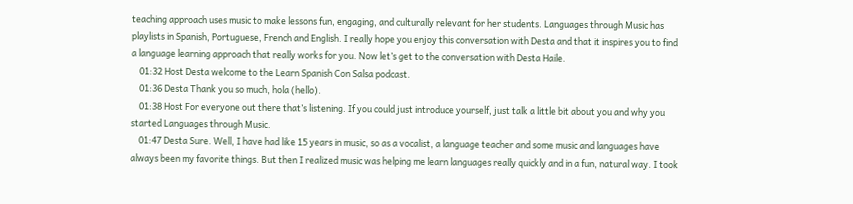teaching approach uses music to make lessons fun, engaging, and culturally relevant for her students. Languages through Music has playlists in Spanish, Portuguese, French and English. I really hope you enjoy this conversation with Desta and that it inspires you to find a language learning approach that really works for you. Now let’s get to the conversation with Desta Haile.
    01:32 Host Desta welcome to the Learn Spanish Con Salsa podcast.
    01:36 Desta Thank you so much, hola (hello).
    01:38 Host For everyone out there that’s listening. If you could just introduce yourself, just talk a little bit about you and why you started Languages through Music.
    01:47 Desta Sure. Well, I have had like 15 years in music, so as a vocalist, a language teacher and some music and languages have always been my favorite things. But then I realized music was helping me learn languages really quickly and in a fun, natural way. I took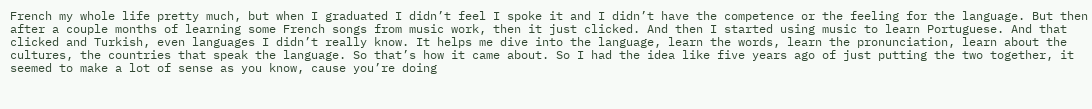French my whole life pretty much, but when I graduated I didn’t feel I spoke it and I didn’t have the competence or the feeling for the language. But then after a couple months of learning some French songs from music work, then it just clicked. And then I started using music to learn Portuguese. And that clicked and Turkish, even languages I didn’t really know. It helps me dive into the language, learn the words, learn the pronunciation, learn about the cultures, the countries that speak the language. So that’s how it came about. So I had the idea like five years ago of just putting the two together, it seemed to make a lot of sense as you know, cause you’re doing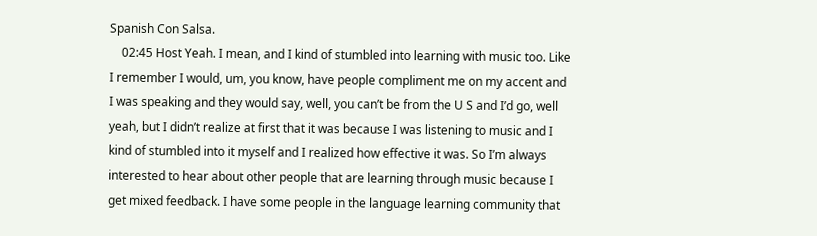Spanish Con Salsa.
    02:45 Host Yeah. I mean, and I kind of stumbled into learning with music too. Like I remember I would, um, you know, have people compliment me on my accent and I was speaking and they would say, well, you can’t be from the U S and I’d go, well yeah, but I didn’t realize at first that it was because I was listening to music and I kind of stumbled into it myself and I realized how effective it was. So I’m always interested to hear about other people that are learning through music because I get mixed feedback. I have some people in the language learning community that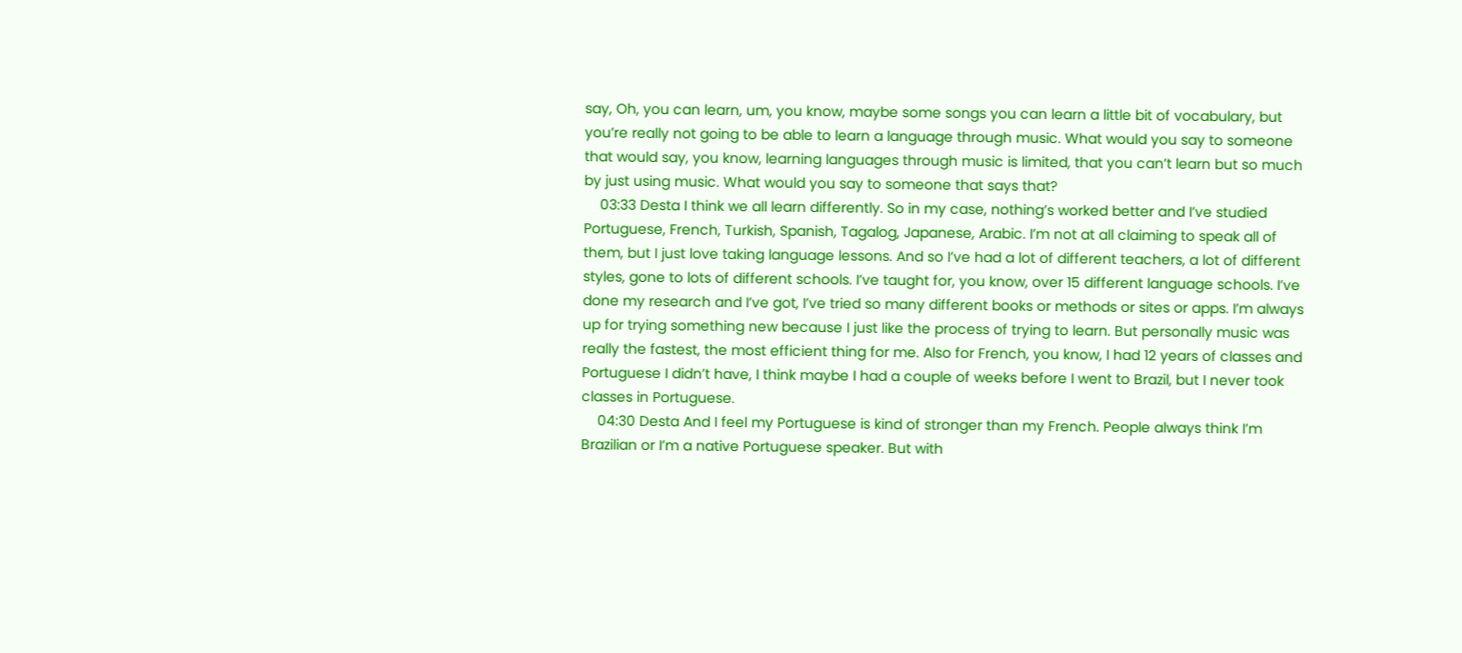say, Oh, you can learn, um, you know, maybe some songs you can learn a little bit of vocabulary, but you’re really not going to be able to learn a language through music. What would you say to someone that would say, you know, learning languages through music is limited, that you can’t learn but so much by just using music. What would you say to someone that says that?
    03:33 Desta I think we all learn differently. So in my case, nothing’s worked better and I’ve studied Portuguese, French, Turkish, Spanish, Tagalog, Japanese, Arabic. I’m not at all claiming to speak all of them, but I just love taking language lessons. And so I’ve had a lot of different teachers, a lot of different styles, gone to lots of different schools. I’ve taught for, you know, over 15 different language schools. I’ve done my research and I’ve got, I’ve tried so many different books or methods or sites or apps. I’m always up for trying something new because I just like the process of trying to learn. But personally music was really the fastest, the most efficient thing for me. Also for French, you know, I had 12 years of classes and Portuguese I didn’t have, I think maybe I had a couple of weeks before I went to Brazil, but I never took classes in Portuguese.
    04:30 Desta And I feel my Portuguese is kind of stronger than my French. People always think I’m Brazilian or I’m a native Portuguese speaker. But with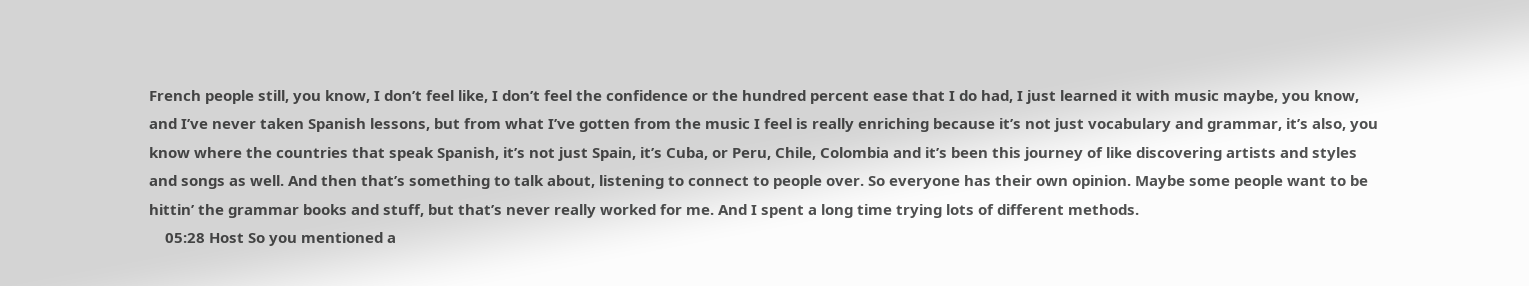French people still, you know, I don’t feel like, I don’t feel the confidence or the hundred percent ease that I do had, I just learned it with music maybe, you know, and I’ve never taken Spanish lessons, but from what I’ve gotten from the music I feel is really enriching because it’s not just vocabulary and grammar, it’s also, you know where the countries that speak Spanish, it’s not just Spain, it’s Cuba, or Peru, Chile, Colombia and it’s been this journey of like discovering artists and styles and songs as well. And then that’s something to talk about, listening to connect to people over. So everyone has their own opinion. Maybe some people want to be hittin’ the grammar books and stuff, but that’s never really worked for me. And I spent a long time trying lots of different methods.
    05:28 Host So you mentioned a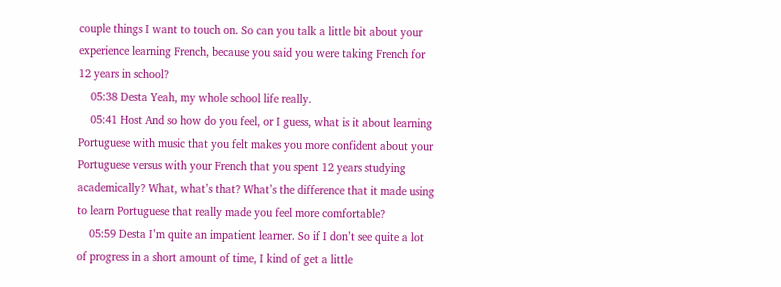couple things I want to touch on. So can you talk a little bit about your experience learning French, because you said you were taking French for 12 years in school?
    05:38 Desta Yeah, my whole school life really.
    05:41 Host And so how do you feel, or I guess, what is it about learning Portuguese with music that you felt makes you more confident about your Portuguese versus with your French that you spent 12 years studying academically? What, what’s that? What’s the difference that it made using to learn Portuguese that really made you feel more comfortable?
    05:59 Desta I’m quite an impatient learner. So if I don’t see quite a lot of progress in a short amount of time, I kind of get a little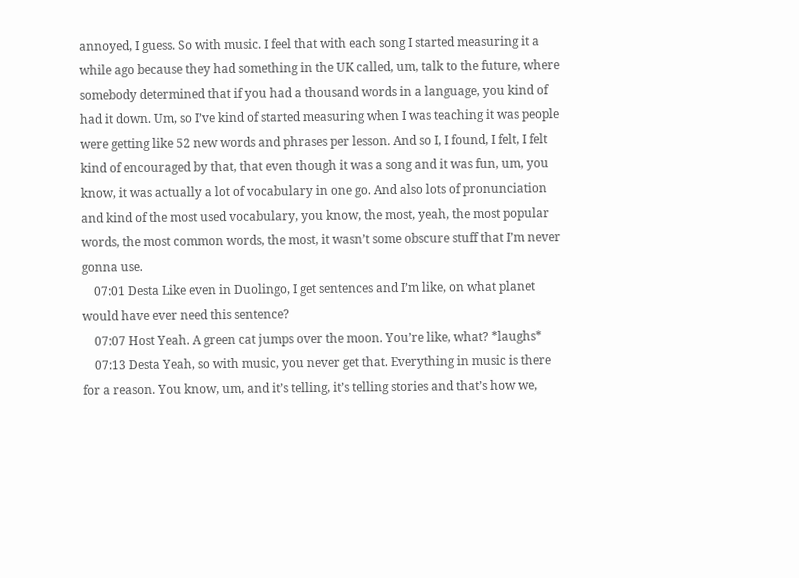annoyed, I guess. So with music. I feel that with each song I started measuring it a while ago because they had something in the UK called, um, talk to the future, where somebody determined that if you had a thousand words in a language, you kind of had it down. Um, so I’ve kind of started measuring when I was teaching it was people were getting like 52 new words and phrases per lesson. And so I, I found, I felt, I felt kind of encouraged by that, that even though it was a song and it was fun, um, you know, it was actually a lot of vocabulary in one go. And also lots of pronunciation and kind of the most used vocabulary, you know, the most, yeah, the most popular words, the most common words, the most, it wasn’t some obscure stuff that I’m never gonna use.
    07:01 Desta Like even in Duolingo, I get sentences and I’m like, on what planet would have ever need this sentence?
    07:07 Host Yeah. A green cat jumps over the moon. You’re like, what? *laughs*
    07:13 Desta Yeah, so with music, you never get that. Everything in music is there for a reason. You know, um, and it’s telling, it’s telling stories and that’s how we,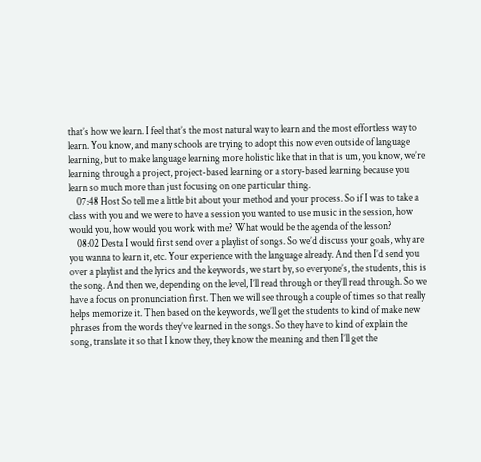that’s how we learn. I feel that’s the most natural way to learn and the most effortless way to learn. You know, and many schools are trying to adopt this now even outside of language learning, but to make language learning more holistic like that in that is um, you know, we’re learning through a project, project-based learning or a story-based learning because you learn so much more than just focusing on one particular thing.
    07:48 Host So tell me a little bit about your method and your process. So if I was to take a class with you and we were to have a session you wanted to use music in the session, how would you, how would you work with me? What would be the agenda of the lesson?
    08:02 Desta I would first send over a playlist of songs. So we’d discuss your goals, why are you wanna to learn it, etc. Your experience with the language already. And then I’d send you over a playlist and the lyrics and the keywords, we start by, so everyone’s, the students, this is the song. And then we, depending on the level, I’ll read through or they’ll read through. So we have a focus on pronunciation first. Then we will see through a couple of times so that really helps memorize it. Then based on the keywords, we’ll get the students to kind of make new phrases from the words they’ve learned in the songs. So they have to kind of explain the song, translate it so that I know they, they know the meaning and then I’ll get the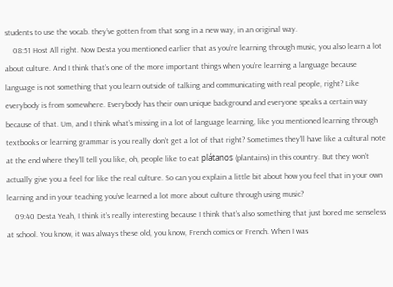students to use the vocab. they’ve gotten from that song in a new way, in an original way.
    08:51 Host All right. Now Desta you mentioned earlier that as you’re learning through music, you also learn a lot about culture. And I think that’s one of the more important things when you’re learning a language because language is not something that you learn outside of talking and communicating with real people, right? Like everybody is from somewhere. Everybody has their own unique background and everyone speaks a certain way because of that. Um, and I think what’s missing in a lot of language learning, like you mentioned learning through textbooks or learning grammar is you really don’t get a lot of that right? Sometimes they’ll have like a cultural note at the end where they’ll tell you like, oh, people like to eat plátanos (plantains) in this country. But they won’t actually give you a feel for like the real culture. So can you explain a little bit about how you feel that in your own learning and in your teaching you’ve learned a lot more about culture through using music?
    09:40 Desta Yeah, I think it’s really interesting because I think that’s also something that just bored me senseless at school. You know, it was always these old, you know, French comics or French. When I was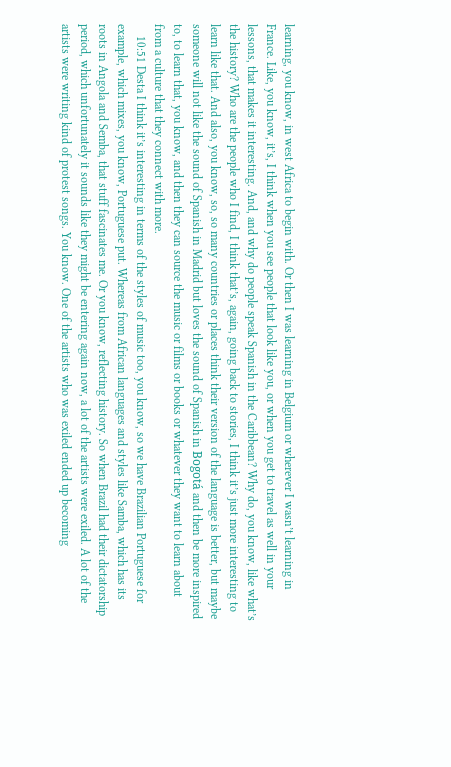learning, you know, in west Africa to begin with. Or then I was learning in Belgium or wherever I wasn’t learning in France. Like, you know, it’s, I think when you see people that look like you, or when you get to travel as well in your lessons, that makes it interesting. And, and why do people speak Spanish in the Caribbean? Why do, you know, like what’s the history? Who are the people who I find, I think that’s, again, going back to stories, I think it’s just more interesting to learn like that. And also, you know, so, so many countries or places think their version of the language is better, but maybe someone will not like the sound of Spanish in Madrid but loves the sound of Spanish in Bogotá and then be more inspired to, to learn that, you know, and then they can source the music or films or books or whatever they want to learn about from a culture that they connect with more.
    10:51 Desta I think it’s interesting in terms of the styles of music too, you know, so we have Brazilian Portuguese for example, which mixes, you know, Portuguese put. Whereas from African languages and styles like Samba, which has its roots in Angola and Semba, that stuff fascinates me. Or you know, reflecting history. So when Brazil had their dictatorship period, which unfortunately it sounds like they might be entering again now, a lot of the artists were exiled. A lot of the artists were writing kind of protest songs. You know. One of the artists who was exiled ended up becoming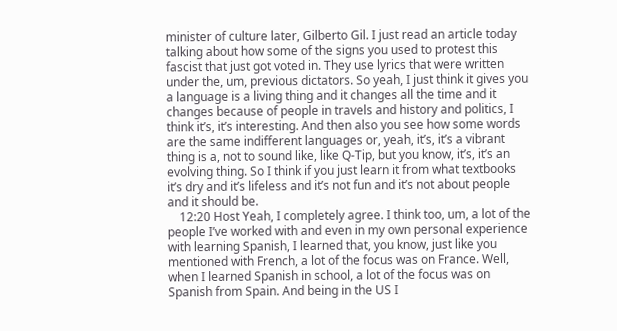minister of culture later, Gilberto Gil. I just read an article today talking about how some of the signs you used to protest this fascist that just got voted in. They use lyrics that were written under the, um, previous dictators. So yeah, I just think it gives you a language is a living thing and it changes all the time and it changes because of people in travels and history and politics, I think it’s, it’s interesting. And then also you see how some words are the same indifferent languages or, yeah, it’s, it’s a vibrant thing is a, not to sound like, like Q-Tip, but you know, it’s, it’s an evolving thing. So I think if you just learn it from what textbooks it’s dry and it’s lifeless and it’s not fun and it’s not about people and it should be.
    12:20 Host Yeah, I completely agree. I think too, um, a lot of the people I’ve worked with and even in my own personal experience with learning Spanish, I learned that, you know, just like you mentioned with French, a lot of the focus was on France. Well, when I learned Spanish in school, a lot of the focus was on Spanish from Spain. And being in the US I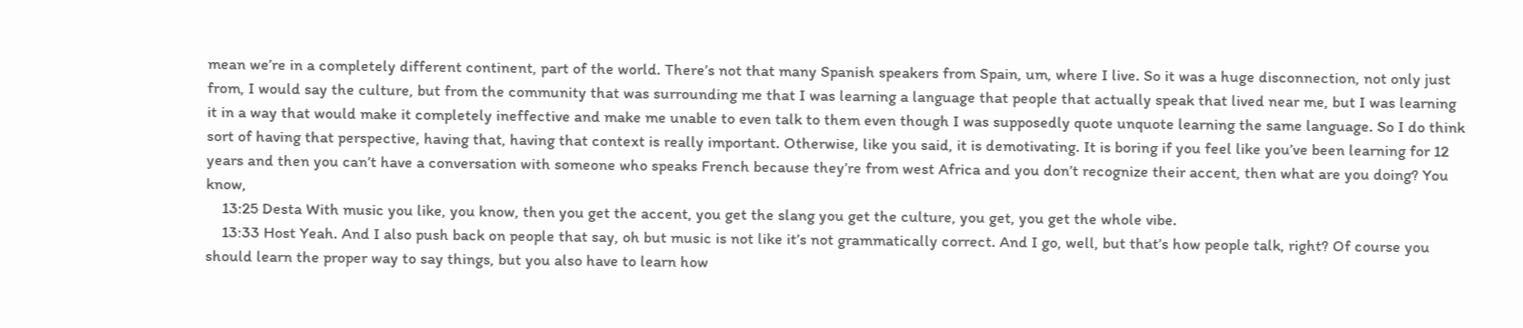mean we’re in a completely different continent, part of the world. There’s not that many Spanish speakers from Spain, um, where I live. So it was a huge disconnection, not only just from, I would say the culture, but from the community that was surrounding me that I was learning a language that people that actually speak that lived near me, but I was learning it in a way that would make it completely ineffective and make me unable to even talk to them even though I was supposedly quote unquote learning the same language. So I do think sort of having that perspective, having that, having that context is really important. Otherwise, like you said, it is demotivating. It is boring if you feel like you’ve been learning for 12 years and then you can’t have a conversation with someone who speaks French because they’re from west Africa and you don’t recognize their accent, then what are you doing? You know,
    13:25 Desta With music you like, you know, then you get the accent, you get the slang you get the culture, you get, you get the whole vibe.
    13:33 Host Yeah. And I also push back on people that say, oh but music is not like it’s not grammatically correct. And I go, well, but that’s how people talk, right? Of course you should learn the proper way to say things, but you also have to learn how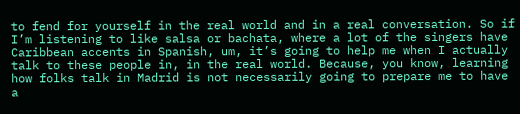to fend for yourself in the real world and in a real conversation. So if I’m listening to like salsa or bachata, where a lot of the singers have Caribbean accents in Spanish, um, it’s going to help me when I actually talk to these people in, in the real world. Because, you know, learning how folks talk in Madrid is not necessarily going to prepare me to have a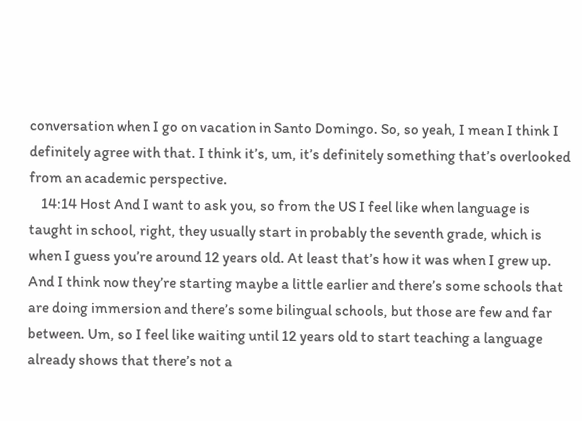conversation when I go on vacation in Santo Domingo. So, so yeah, I mean I think I definitely agree with that. I think it’s, um, it’s definitely something that’s overlooked from an academic perspective.
    14:14 Host And I want to ask you, so from the US I feel like when language is taught in school, right, they usually start in probably the seventh grade, which is when I guess you’re around 12 years old. At least that’s how it was when I grew up. And I think now they’re starting maybe a little earlier and there’s some schools that are doing immersion and there’s some bilingual schools, but those are few and far between. Um, so I feel like waiting until 12 years old to start teaching a language already shows that there’s not a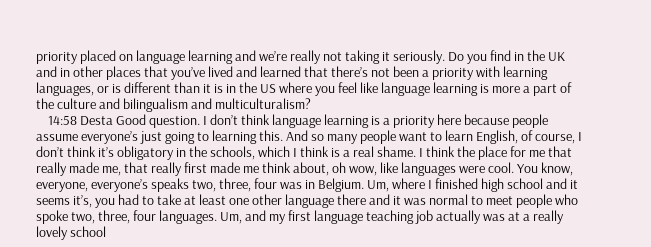priority placed on language learning and we’re really not taking it seriously. Do you find in the UK and in other places that you’ve lived and learned that there’s not been a priority with learning languages, or is different than it is in the US where you feel like language learning is more a part of the culture and bilingualism and multiculturalism?
    14:58 Desta Good question. I don’t think language learning is a priority here because people assume everyone’s just going to learning this. And so many people want to learn English, of course, I don’t think it’s obligatory in the schools, which I think is a real shame. I think the place for me that really made me, that really first made me think about, oh wow, like languages were cool. You know, everyone, everyone’s speaks two, three, four was in Belgium. Um, where I finished high school and it seems it’s, you had to take at least one other language there and it was normal to meet people who spoke two, three, four languages. Um, and my first language teaching job actually was at a really lovely school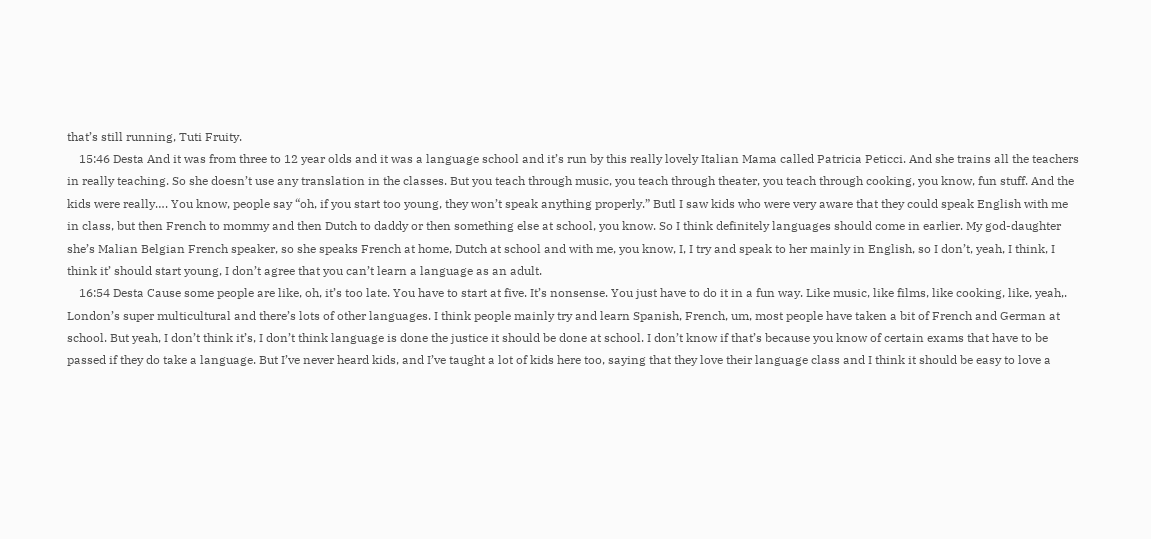that’s still running, Tuti Fruity.
    15:46 Desta And it was from three to 12 year olds and it was a language school and it’s run by this really lovely Italian Mama called Patricia Peticci. And she trains all the teachers in really teaching. So she doesn’t use any translation in the classes. But you teach through music, you teach through theater, you teach through cooking, you know, fun stuff. And the kids were really…. You know, people say “oh, if you start too young, they won’t speak anything properly.” Butl I saw kids who were very aware that they could speak English with me in class, but then French to mommy and then Dutch to daddy or then something else at school, you know. So I think definitely languages should come in earlier. My god-daughter she’s Malian Belgian French speaker, so she speaks French at home, Dutch at school and with me, you know, I, I try and speak to her mainly in English, so I don’t, yeah, I think, I think it’ should start young, I don’t agree that you can’t learn a language as an adult.
    16:54 Desta Cause some people are like, oh, it’s too late. You have to start at five. It’s nonsense. You just have to do it in a fun way. Like music, like films, like cooking, like, yeah,. London’s super multicultural and there’s lots of other languages. I think people mainly try and learn Spanish, French, um, most people have taken a bit of French and German at school. But yeah, I don’t think it’s, I don’t think language is done the justice it should be done at school. I don’t know if that’s because you know of certain exams that have to be passed if they do take a language. But I’ve never heard kids, and I’ve taught a lot of kids here too, saying that they love their language class and I think it should be easy to love a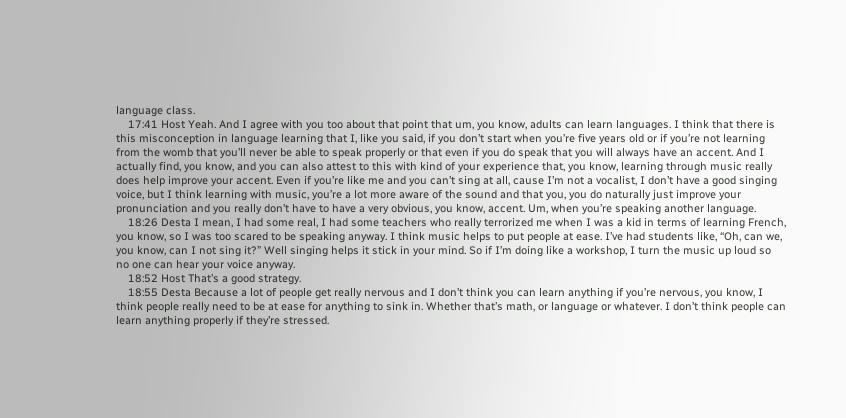language class.
    17:41 Host Yeah. And I agree with you too about that point that um, you know, adults can learn languages. I think that there is this misconception in language learning that I, like you said, if you don’t start when you’re five years old or if you’re not learning from the womb that you’ll never be able to speak properly or that even if you do speak that you will always have an accent. And I actually find, you know, and you can also attest to this with kind of your experience that, you know, learning through music really does help improve your accent. Even if you’re like me and you can’t sing at all, cause I’m not a vocalist, I don’t have a good singing voice, but I think learning with music, you’re a lot more aware of the sound and that you, you do naturally just improve your pronunciation and you really don’t have to have a very obvious, you know, accent. Um, when you’re speaking another language.
    18:26 Desta I mean, I had some real, I had some teachers who really terrorized me when I was a kid in terms of learning French, you know, so I was too scared to be speaking anyway. I think music helps to put people at ease. I’ve had students like, “Oh, can we, you know, can I not sing it?” Well singing helps it stick in your mind. So if I’m doing like a workshop, I turn the music up loud so no one can hear your voice anyway.
    18:52 Host That’s a good strategy.
    18:55 Desta Because a lot of people get really nervous and I don’t think you can learn anything if you’re nervous, you know, I think people really need to be at ease for anything to sink in. Whether that’s math, or language or whatever. I don’t think people can learn anything properly if they’re stressed.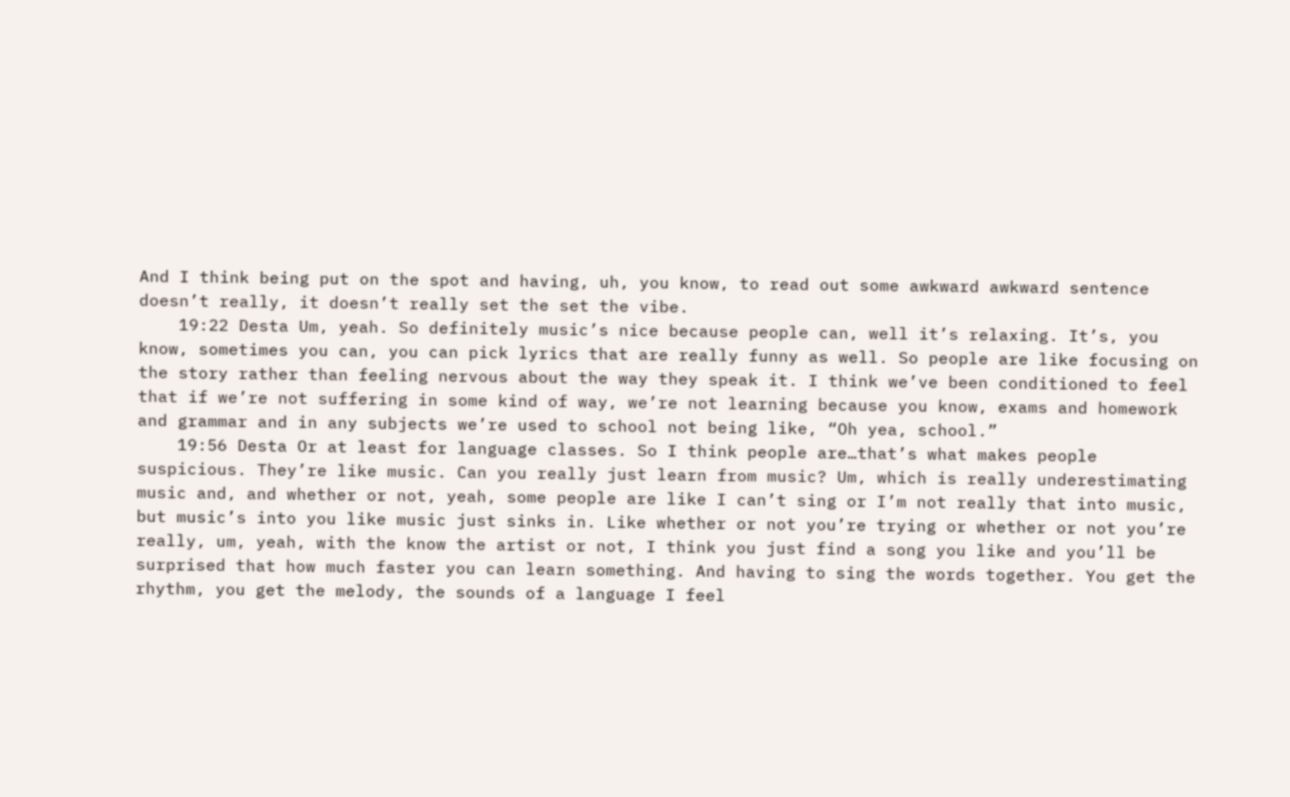And I think being put on the spot and having, uh, you know, to read out some awkward awkward sentence doesn’t really, it doesn’t really set the set the vibe.
    19:22 Desta Um, yeah. So definitely music’s nice because people can, well it’s relaxing. It’s, you know, sometimes you can, you can pick lyrics that are really funny as well. So people are like focusing on the story rather than feeling nervous about the way they speak it. I think we’ve been conditioned to feel that if we’re not suffering in some kind of way, we’re not learning because you know, exams and homework and grammar and in any subjects we’re used to school not being like, “Oh yea, school.”
    19:56 Desta Or at least for language classes. So I think people are…that’s what makes people suspicious. They’re like music. Can you really just learn from music? Um, which is really underestimating music and, and whether or not, yeah, some people are like I can’t sing or I’m not really that into music, but music’s into you like music just sinks in. Like whether or not you’re trying or whether or not you’re really, um, yeah, with the know the artist or not, I think you just find a song you like and you’ll be surprised that how much faster you can learn something. And having to sing the words together. You get the rhythm, you get the melody, the sounds of a language I feel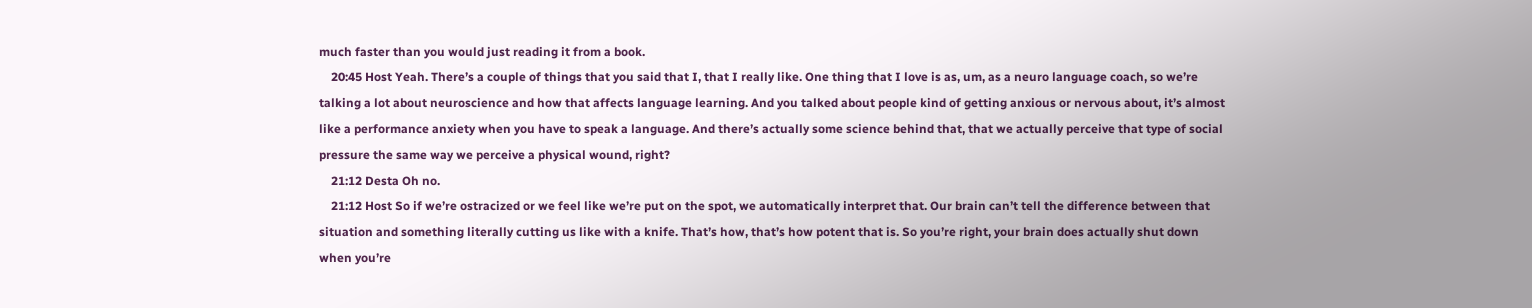much faster than you would just reading it from a book.
    20:45 Host Yeah. There’s a couple of things that you said that I, that I really like. One thing that I love is as, um, as a neuro language coach, so we’re talking a lot about neuroscience and how that affects language learning. And you talked about people kind of getting anxious or nervous about, it’s almost like a performance anxiety when you have to speak a language. And there’s actually some science behind that, that we actually perceive that type of social pressure the same way we perceive a physical wound, right?
    21:12 Desta Oh no.
    21:12 Host So if we’re ostracized or we feel like we’re put on the spot, we automatically interpret that. Our brain can’t tell the difference between that situation and something literally cutting us like with a knife. That’s how, that’s how potent that is. So you’re right, your brain does actually shut down when you’re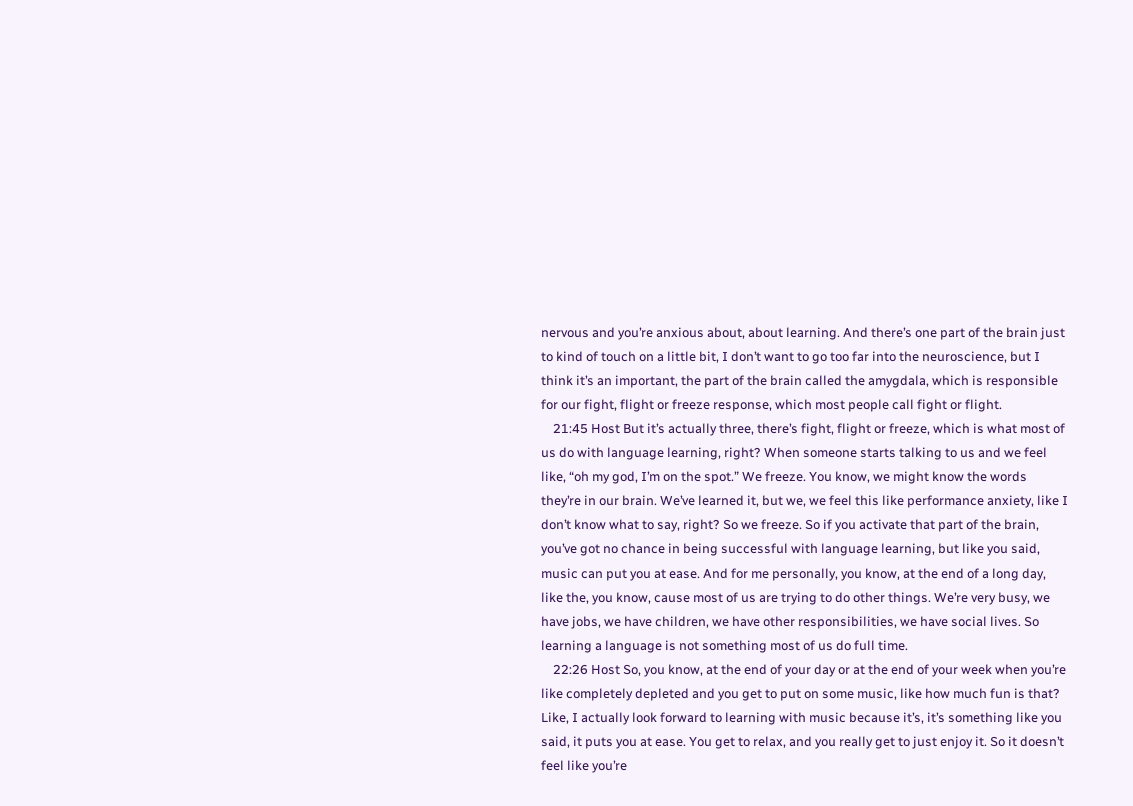nervous and you’re anxious about, about learning. And there’s one part of the brain just to kind of touch on a little bit, I don’t want to go too far into the neuroscience, but I think it’s an important, the part of the brain called the amygdala, which is responsible for our fight, flight or freeze response, which most people call fight or flight.
    21:45 Host But it’s actually three, there’s fight, flight or freeze, which is what most of us do with language learning, right? When someone starts talking to us and we feel like, “oh my god, I’m on the spot.” We freeze. You know, we might know the words they’re in our brain. We’ve learned it, but we, we feel this like performance anxiety, like I don’t know what to say, right? So we freeze. So if you activate that part of the brain, you’ve got no chance in being successful with language learning, but like you said, music can put you at ease. And for me personally, you know, at the end of a long day, like the, you know, cause most of us are trying to do other things. We’re very busy, we have jobs, we have children, we have other responsibilities, we have social lives. So learning a language is not something most of us do full time.
    22:26 Host So, you know, at the end of your day or at the end of your week when you’re like completely depleted and you get to put on some music, like how much fun is that? Like, I actually look forward to learning with music because it’s, it’s something like you said, it puts you at ease. You get to relax, and you really get to just enjoy it. So it doesn’t feel like you’re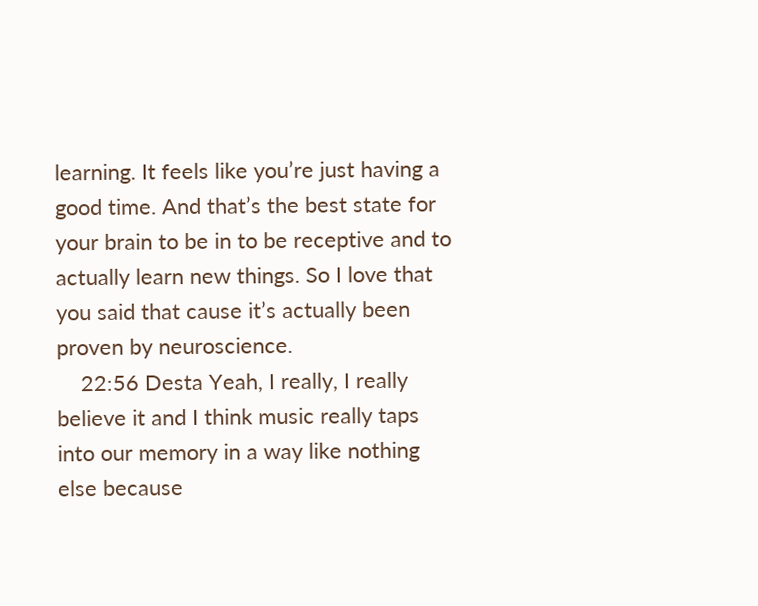learning. It feels like you’re just having a good time. And that’s the best state for your brain to be in to be receptive and to actually learn new things. So I love that you said that cause it’s actually been proven by neuroscience.
    22:56 Desta Yeah, I really, I really believe it and I think music really taps into our memory in a way like nothing else because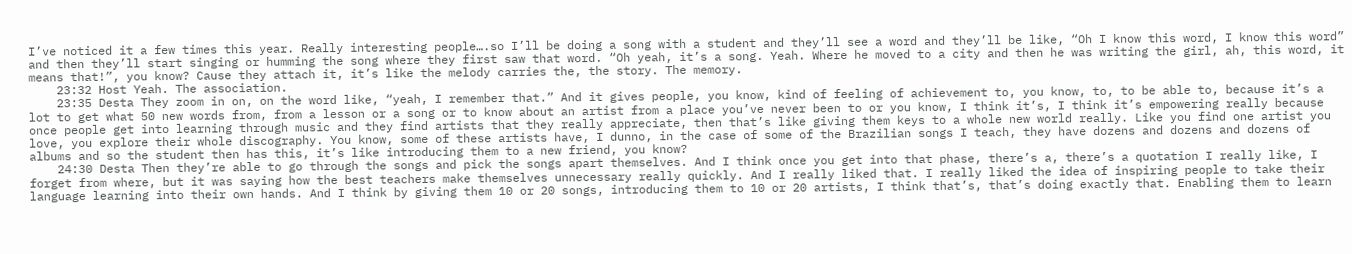I’ve noticed it a few times this year. Really interesting people….so I’ll be doing a song with a student and they’ll see a word and they’ll be like, “Oh I know this word, I know this word” and then they’ll start singing or humming the song where they first saw that word. “Oh yeah, it’s a song. Yeah. Where he moved to a city and then he was writing the girl, ah, this word, it means that!”, you know? Cause they attach it, it’s like the melody carries the, the story. The memory.
    23:32 Host Yeah. The association.
    23:35 Desta They zoom in on, on the word like, “yeah, I remember that.” And it gives people, you know, kind of feeling of achievement to, you know, to, to be able to, because it’s a lot to get what 50 new words from, from a lesson or a song or to know about an artist from a place you’ve never been to or you know, I think it’s, I think it’s empowering really because once people get into learning through music and they find artists that they really appreciate, then that’s like giving them keys to a whole new world really. Like you find one artist you love, you explore their whole discography. You know, some of these artists have, I dunno, in the case of some of the Brazilian songs I teach, they have dozens and dozens and dozens of albums and so the student then has this, it’s like introducing them to a new friend, you know?
    24:30 Desta Then they’re able to go through the songs and pick the songs apart themselves. And I think once you get into that phase, there’s a, there’s a quotation I really like, I forget from where, but it was saying how the best teachers make themselves unnecessary really quickly. And I really liked that. I really liked the idea of inspiring people to take their language learning into their own hands. And I think by giving them 10 or 20 songs, introducing them to 10 or 20 artists, I think that’s, that’s doing exactly that. Enabling them to learn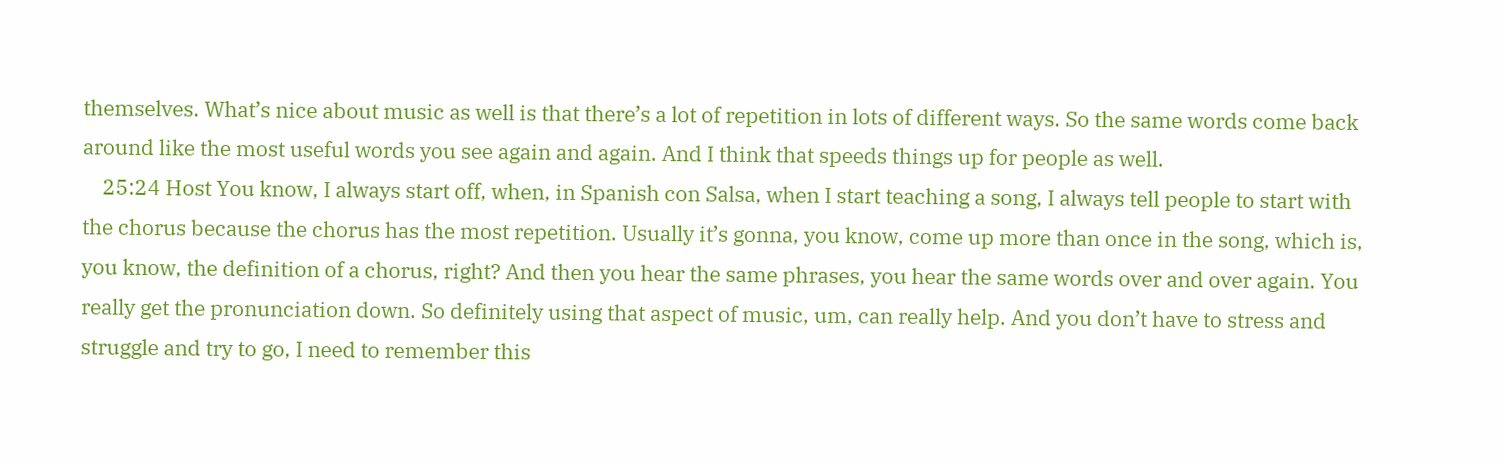themselves. What’s nice about music as well is that there’s a lot of repetition in lots of different ways. So the same words come back around like the most useful words you see again and again. And I think that speeds things up for people as well.
    25:24 Host You know, I always start off, when, in Spanish con Salsa, when I start teaching a song, I always tell people to start with the chorus because the chorus has the most repetition. Usually it’s gonna, you know, come up more than once in the song, which is, you know, the definition of a chorus, right? And then you hear the same phrases, you hear the same words over and over again. You really get the pronunciation down. So definitely using that aspect of music, um, can really help. And you don’t have to stress and struggle and try to go, I need to remember this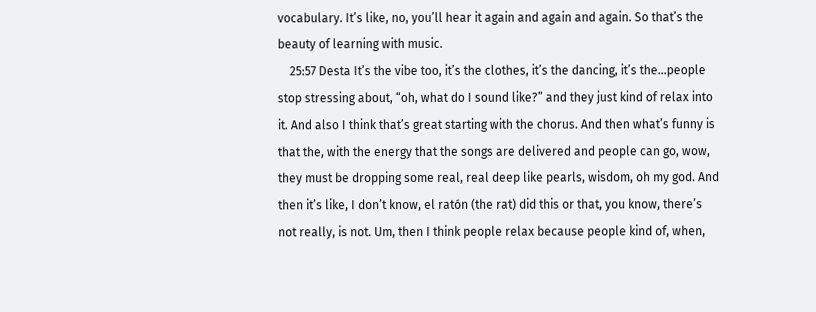vocabulary. It’s like, no, you’ll hear it again and again and again. So that’s the beauty of learning with music.
    25:57 Desta It’s the vibe too, it’s the clothes, it’s the dancing, it’s the…people stop stressing about, “oh, what do I sound like?” and they just kind of relax into it. And also I think that’s great starting with the chorus. And then what’s funny is that the, with the energy that the songs are delivered and people can go, wow, they must be dropping some real, real deep like pearls, wisdom, oh my god. And then it’s like, I don’t know, el ratón (the rat) did this or that, you know, there’s not really, is not. Um, then I think people relax because people kind of, when,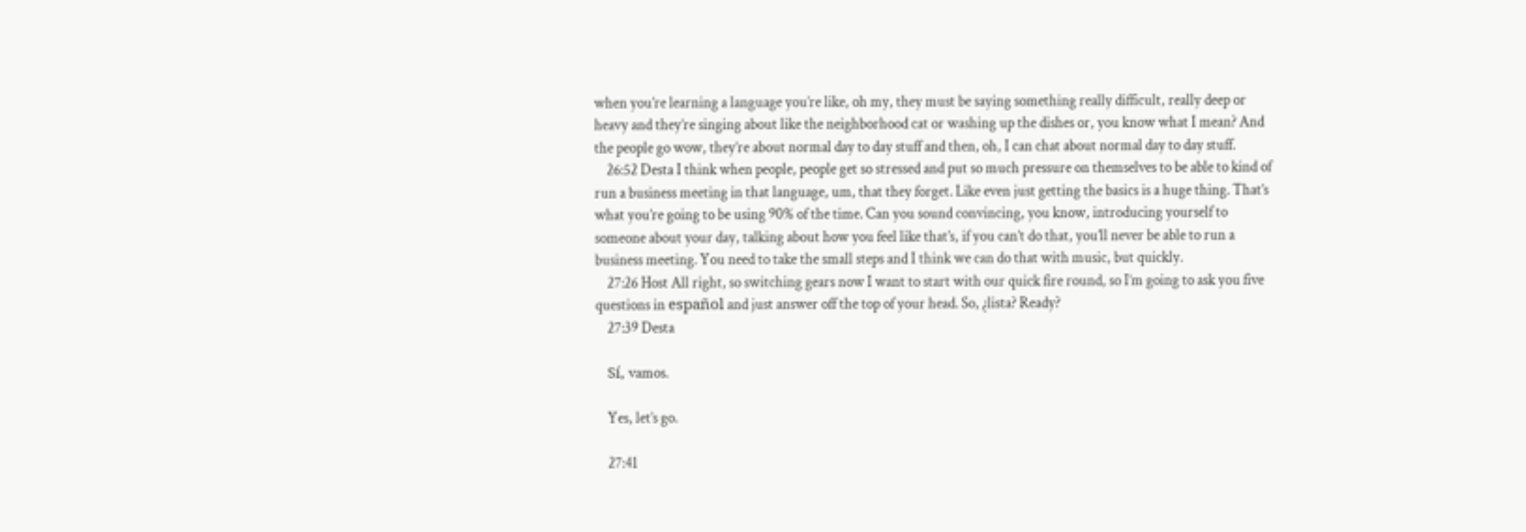when you’re learning a language you’re like, oh my, they must be saying something really difficult, really deep or heavy and they’re singing about like the neighborhood cat or washing up the dishes or, you know what I mean? And the people go wow, they’re about normal day to day stuff and then, oh, I can chat about normal day to day stuff.
    26:52 Desta I think when people, people get so stressed and put so much pressure on themselves to be able to kind of run a business meeting in that language, um, that they forget. Like even just getting the basics is a huge thing. That’s what you’re going to be using 90% of the time. Can you sound convincing, you know, introducing yourself to someone about your day, talking about how you feel like that’s, if you can’t do that, you’ll never be able to run a business meeting. You need to take the small steps and I think we can do that with music, but quickly.
    27:26 Host All right, so switching gears now I want to start with our quick fire round, so I’m going to ask you five questions in español and just answer off the top of your head. So, ¿lista? Ready?
    27:39 Desta

    Sí, vamos.

    Yes, let’s go.

    27:41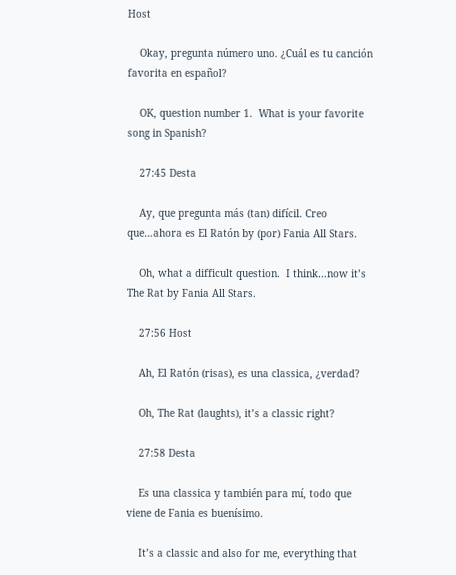Host

    Okay, pregunta número uno. ¿Cuál es tu canción favorita en español?

    OK, question number 1.  What is your favorite song in Spanish?

    27:45 Desta

    Ay, que pregunta más (tan) difícil. Creo que…ahora es El Ratón by (por) Fania All Stars.

    Oh, what a difficult question.  I think…now it’s The Rat by Fania All Stars.

    27:56 Host

    Ah, El Ratón (risas), es una classica, ¿verdad?

    Oh, The Rat (laughts), it’s a classic right?

    27:58 Desta

    Es una classica y también para mí, todo que viene de Fania es buenísimo.

    It’s a classic and also for me, everything that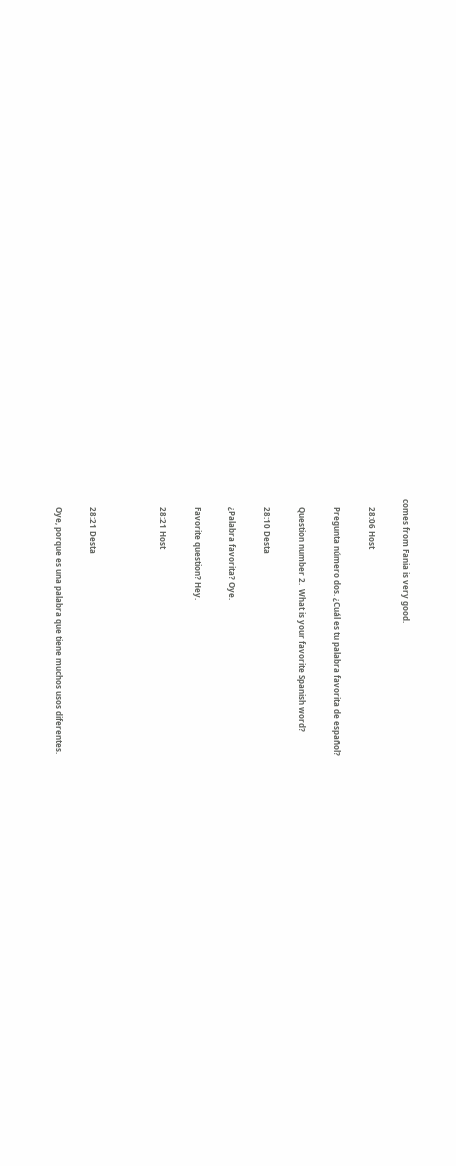comes from Fania is very good.

    28:06 Host

    Pregunta número dos. ¿Cuál es tu palabra favorita de español?

    Question number 2.  What is your favorite Spanish word?

    28:10 Desta

    ¿Palabra favorita? Oye.

    Favorite question? Hey.

    28:21 Host



    28:21 Desta

    Oye, porque es una palabra que tiene muchos usos diferentes.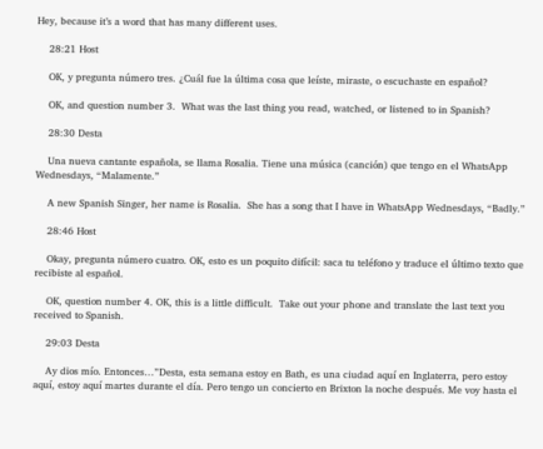Hey, because it’s a word that has many different uses.

    28:21 Host

    OK, y pregunta número tres. ¿Cuál fue la última cosa que leíste, miraste, o escuchaste en español?

    OK, and question number 3.  What was the last thing you read, watched, or listened to in Spanish?

    28:30 Desta

    Una nueva cantante española, se llama Rosalia. Tiene una música (canción) que tengo en el WhatsApp Wednesdays, “Malamente.”

    A new Spanish Singer, her name is Rosalia.  She has a song that I have in WhatsApp Wednesdays, “Badly.”

    28:46 Host

    Okay, pregunta número cuatro. OK, esto es un poquito difícil: saca tu teléfono y traduce el último texto que recibiste al español.

    OK, question number 4. OK, this is a little difficult.  Take out your phone and translate the last text you received to Spanish.

    29:03 Desta

    Ay dios mío. Entonces…”Desta, esta semana estoy en Bath, es una ciudad aquí en Inglaterra, pero estoy aquí, estoy aquí martes durante el día. Pero tengo un concierto en Brixton la noche después. Me voy hasta el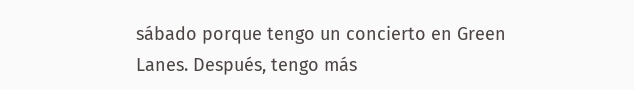sábado porque tengo un concierto en Green Lanes. Después, tengo más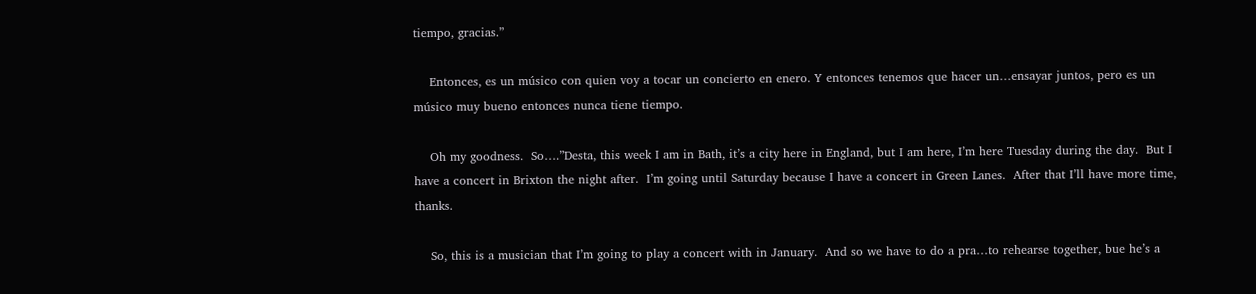tiempo, gracias.”

    Entonces, es un músico con quien voy a tocar un concierto en enero. Y entonces tenemos que hacer un…ensayar juntos, pero es un músico muy bueno entonces nunca tiene tiempo.

    Oh my goodness.  So….”Desta, this week I am in Bath, it’s a city here in England, but I am here, I’m here Tuesday during the day.  But I have a concert in Brixton the night after.  I’m going until Saturday because I have a concert in Green Lanes.  After that I’ll have more time, thanks.

    So, this is a musician that I’m going to play a concert with in January.  And so we have to do a pra…to rehearse together, bue he’s a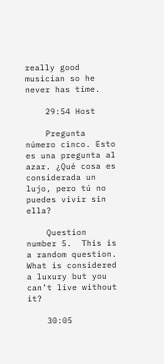really good musician so he never has time.

    29:54 Host

    Pregunta número cinco. Esto es una pregunta al azar. ¿Qué cosa es considerada un lujo, pero tú no puedes vivir sin ella?

    Question number 5.  This is a random question.  What is considered a luxury but you can’t live without it?

    30:05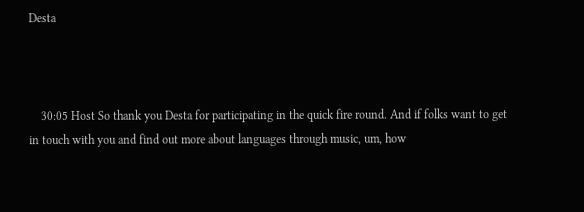Desta



    30:05 Host So thank you Desta for participating in the quick fire round. And if folks want to get in touch with you and find out more about languages through music, um, how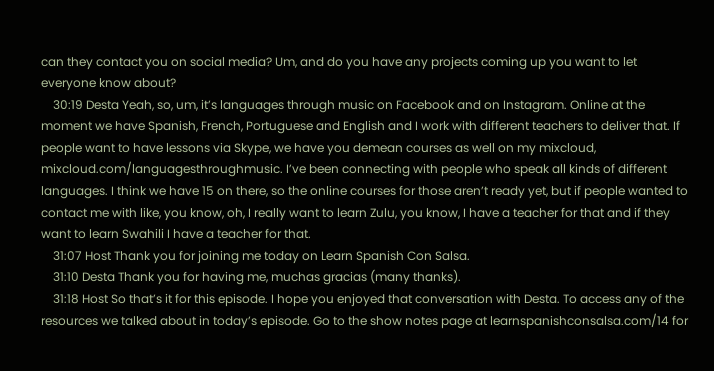can they contact you on social media? Um, and do you have any projects coming up you want to let everyone know about?
    30:19 Desta Yeah, so, um, it’s languages through music on Facebook and on Instagram. Online at the moment we have Spanish, French, Portuguese and English and I work with different teachers to deliver that. If people want to have lessons via Skype, we have you demean courses as well on my mixcloud, mixcloud.com/languagesthroughmusic. I’ve been connecting with people who speak all kinds of different languages. I think we have 15 on there, so the online courses for those aren’t ready yet, but if people wanted to contact me with like, you know, oh, I really want to learn Zulu, you know, I have a teacher for that and if they want to learn Swahili I have a teacher for that.
    31:07 Host Thank you for joining me today on Learn Spanish Con Salsa.
    31:10 Desta Thank you for having me, muchas gracias (many thanks).
    31:18 Host So that’s it for this episode. I hope you enjoyed that conversation with Desta. To access any of the resources we talked about in today’s episode. Go to the show notes page at learnspanishconsalsa.com/14 for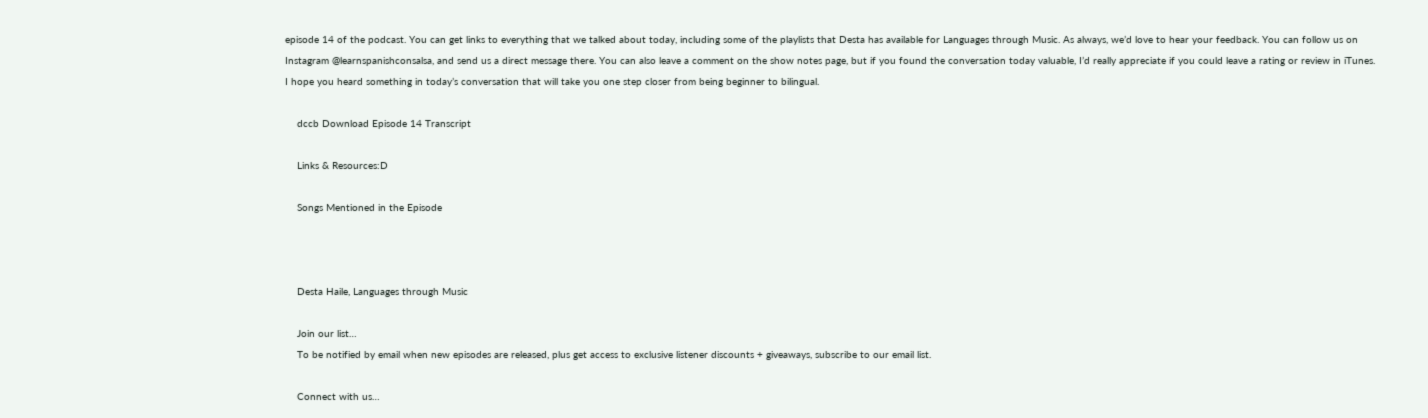episode 14 of the podcast. You can get links to everything that we talked about today, including some of the playlists that Desta has available for Languages through Music. As always, we’d love to hear your feedback. You can follow us on Instagram @learnspanishconsalsa, and send us a direct message there. You can also leave a comment on the show notes page, but if you found the conversation today valuable, I’d really appreciate if you could leave a rating or review in iTunes. I hope you heard something in today’s conversation that will take you one step closer from being beginner to bilingual.

    dccb Download Episode 14 Transcript

    Links & Resources:D

    Songs Mentioned in the Episode



    Desta Haile, Languages through Music

    Join our list…
    To be notified by email when new episodes are released, plus get access to exclusive listener discounts + giveaways, subscribe to our email list.

    Connect with us…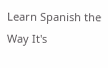Learn Spanish the Way It's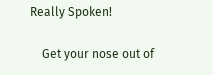Really Spoken!

    Get your nose out of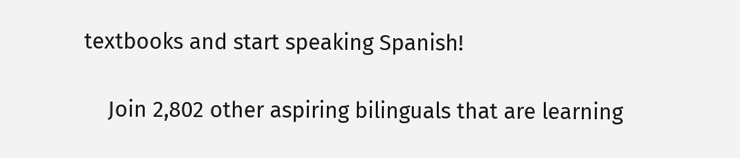textbooks and start speaking Spanish!

    Join 2,802 other aspiring bilinguals that are learning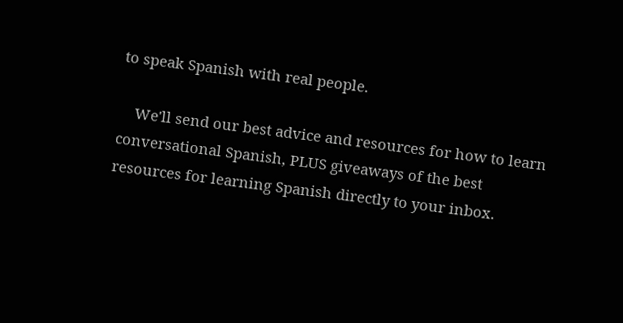to speak Spanish with real people.

    We'll send our best advice and resources for how to learn conversational Spanish, PLUS giveaways of the best resources for learning Spanish directly to your inbox.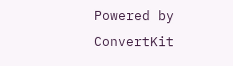Powered by ConvertKit